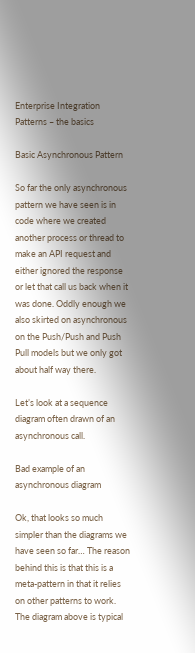Enterprise Integration Patterns – the basics

Basic Asynchronous Pattern

So far the only asynchronous pattern we have seen is in code where we created another process or thread to make an API request and either ignored the response or let that call us back when it was done. Oddly enough we also skirted on asynchronous on the Push/Push and Push Pull models but we only got about half way there.

Let’s look at a sequence diagram often drawn of an asynchronous call.

Bad example of an asynchronous diagram

Ok, that looks so much simpler than the diagrams we have seen so far… The reason behind this is that this is a meta-pattern in that it relies on other patterns to work. The diagram above is typical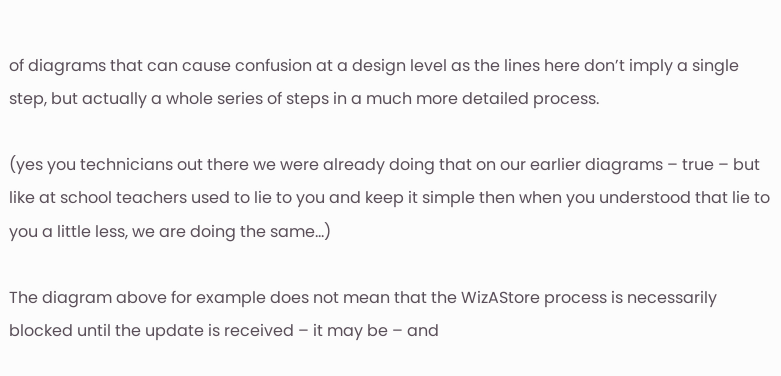of diagrams that can cause confusion at a design level as the lines here don’t imply a single step, but actually a whole series of steps in a much more detailed process.

(yes you technicians out there we were already doing that on our earlier diagrams – true – but like at school teachers used to lie to you and keep it simple then when you understood that lie to you a little less, we are doing the same…)

The diagram above for example does not mean that the WizAStore process is necessarily blocked until the update is received – it may be – and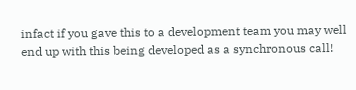infact if you gave this to a development team you may well end up with this being developed as a synchronous call!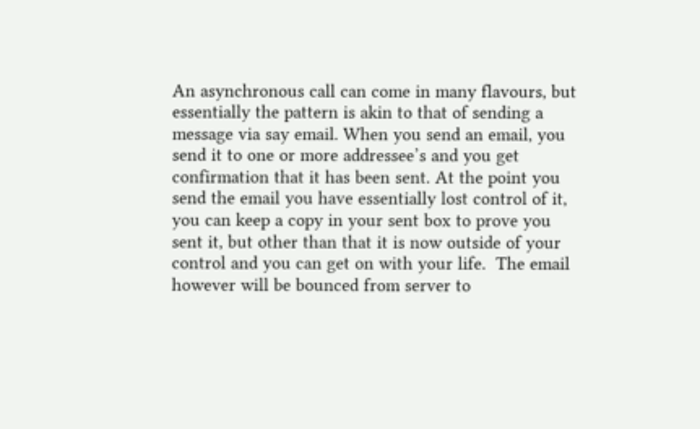An asynchronous call can come in many flavours, but essentially the pattern is akin to that of sending a message via say email. When you send an email, you send it to one or more addressee’s and you get confirmation that it has been sent. At the point you send the email you have essentially lost control of it, you can keep a copy in your sent box to prove you sent it, but other than that it is now outside of your control and you can get on with your life.  The email however will be bounced from server to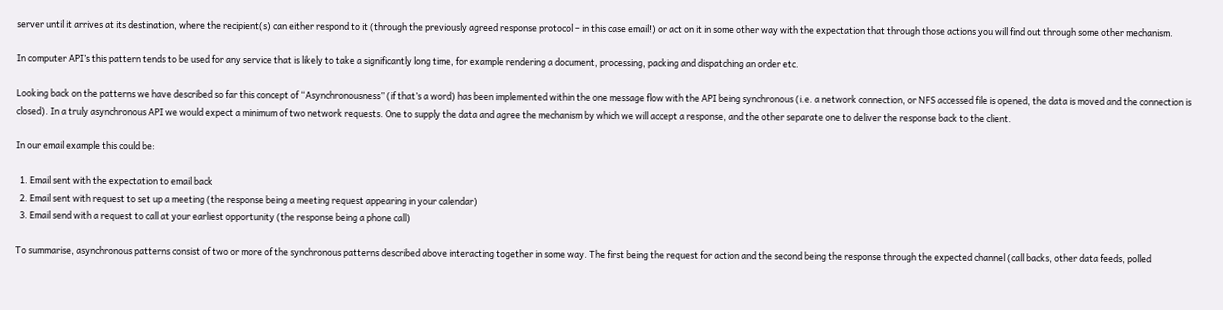server until it arrives at its destination, where the recipient(s) can either respond to it (through the previously agreed response protocol – in this case email!) or act on it in some other way with the expectation that through those actions you will find out through some other mechanism.

In computer API’s this pattern tends to be used for any service that is likely to take a significantly long time, for example rendering a document, processing, packing and dispatching an order etc.

Looking back on the patterns we have described so far this concept of “Asynchronousness” (if that’s a word) has been implemented within the one message flow with the API being synchronous (i.e. a network connection, or NFS accessed file is opened, the data is moved and the connection is closed). In a truly asynchronous API we would expect a minimum of two network requests. One to supply the data and agree the mechanism by which we will accept a response, and the other separate one to deliver the response back to the client.

In our email example this could be:

  1. Email sent with the expectation to email back
  2. Email sent with request to set up a meeting (the response being a meeting request appearing in your calendar)
  3. Email send with a request to call at your earliest opportunity (the response being a phone call)

To summarise, asynchronous patterns consist of two or more of the synchronous patterns described above interacting together in some way. The first being the request for action and the second being the response through the expected channel (call backs, other data feeds, polled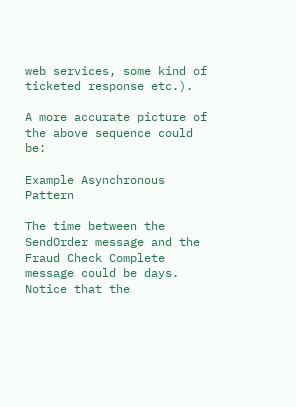web services, some kind of ticketed response etc.).

A more accurate picture of the above sequence could be:

Example Asynchronous Pattern

The time between the SendOrder message and the Fraud Check Complete message could be days.  Notice that the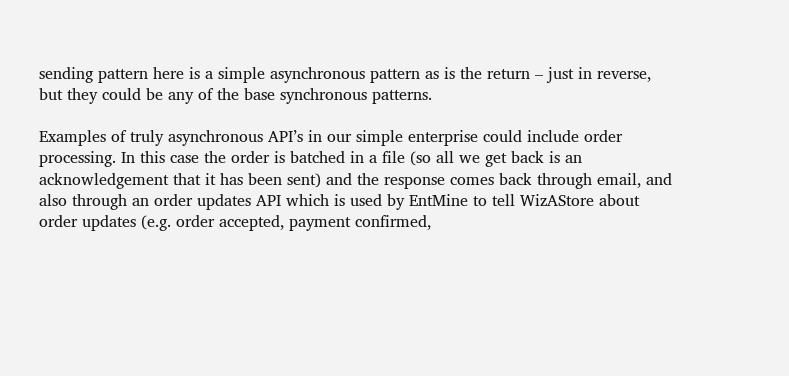sending pattern here is a simple asynchronous pattern as is the return – just in reverse, but they could be any of the base synchronous patterns.

Examples of truly asynchronous API’s in our simple enterprise could include order processing. In this case the order is batched in a file (so all we get back is an acknowledgement that it has been sent) and the response comes back through email, and also through an order updates API which is used by EntMine to tell WizAStore about order updates (e.g. order accepted, payment confirmed,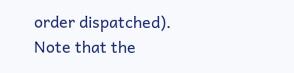order dispatched).  Note that the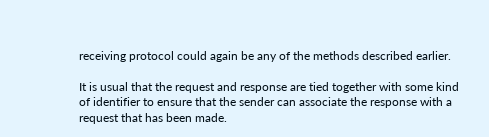receiving protocol could again be any of the methods described earlier.

It is usual that the request and response are tied together with some kind of identifier to ensure that the sender can associate the response with a request that has been made.